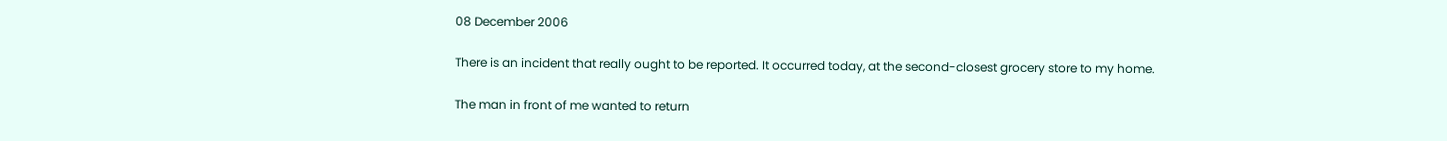08 December 2006

There is an incident that really ought to be reported. It occurred today, at the second-closest grocery store to my home.

The man in front of me wanted to return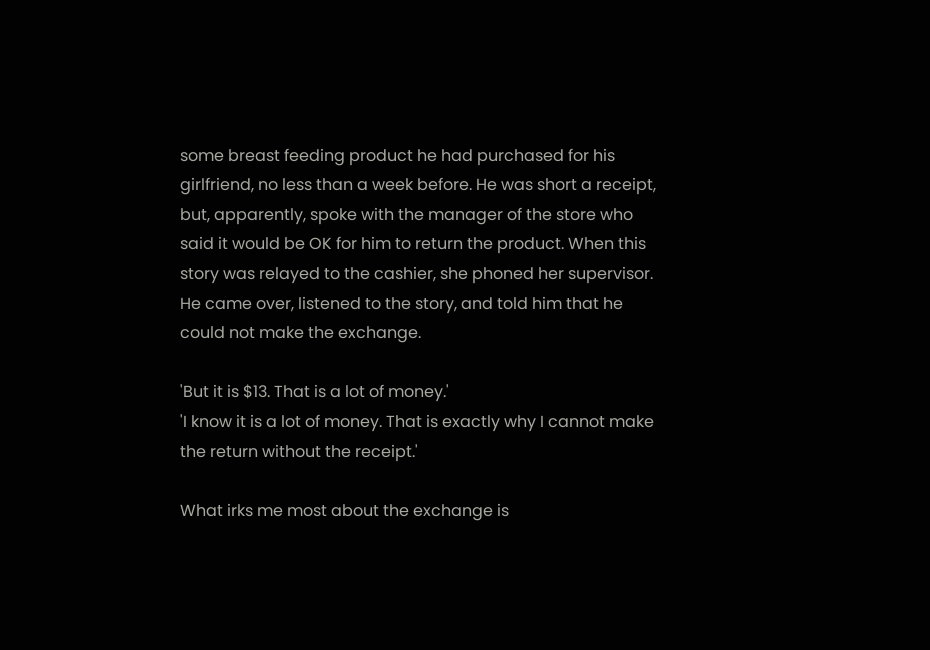some breast feeding product he had purchased for his girlfriend, no less than a week before. He was short a receipt, but, apparently, spoke with the manager of the store who said it would be OK for him to return the product. When this story was relayed to the cashier, she phoned her supervisor. He came over, listened to the story, and told him that he could not make the exchange.

'But it is $13. That is a lot of money.'
'I know it is a lot of money. That is exactly why I cannot make the return without the receipt.'

What irks me most about the exchange is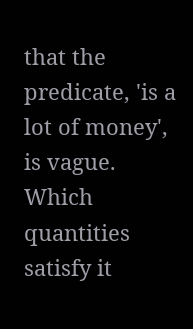that the predicate, 'is a lot of money', is vague. Which quantities satisfy it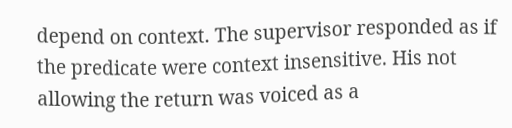depend on context. The supervisor responded as if the predicate were context insensitive. His not allowing the return was voiced as a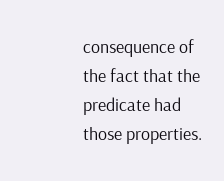consequence of the fact that the predicate had those properties.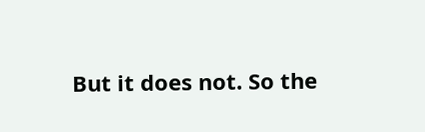But it does not. So the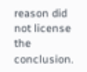reason did not license the conclusion.